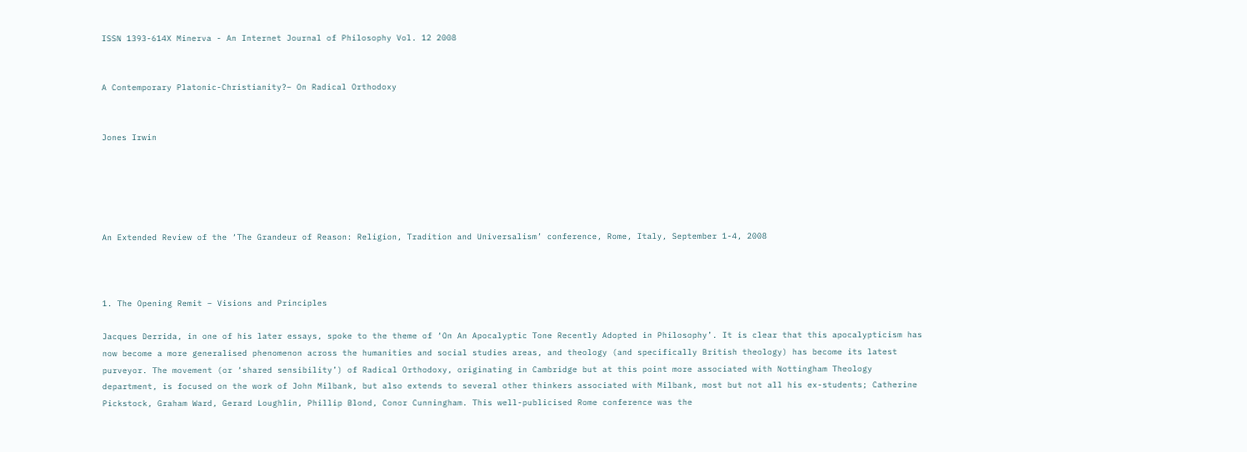ISSN 1393-614X Minerva - An Internet Journal of Philosophy Vol. 12 2008


A Contemporary Platonic-Christianity?– On Radical Orthodoxy


Jones Irwin





An Extended Review of the ‘The Grandeur of Reason: Religion, Tradition and Universalism’ conference, Rome, Italy, September 1-4, 2008



1. The Opening Remit – Visions and Principles

Jacques Derrida, in one of his later essays, spoke to the theme of ‘On An Apocalyptic Tone Recently Adopted in Philosophy’. It is clear that this apocalypticism has now become a more generalised phenomenon across the humanities and social studies areas, and theology (and specifically British theology) has become its latest purveyor. The movement (or ‘shared sensibility’) of Radical Orthodoxy, originating in Cambridge but at this point more associated with Nottingham Theology department, is focused on the work of John Milbank, but also extends to several other thinkers associated with Milbank, most but not all his ex-students; Catherine Pickstock, Graham Ward, Gerard Loughlin, Phillip Blond, Conor Cunningham. This well-publicised Rome conference was the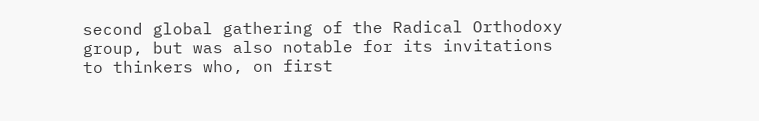second global gathering of the Radical Orthodoxy group, but was also notable for its invitations to thinkers who, on first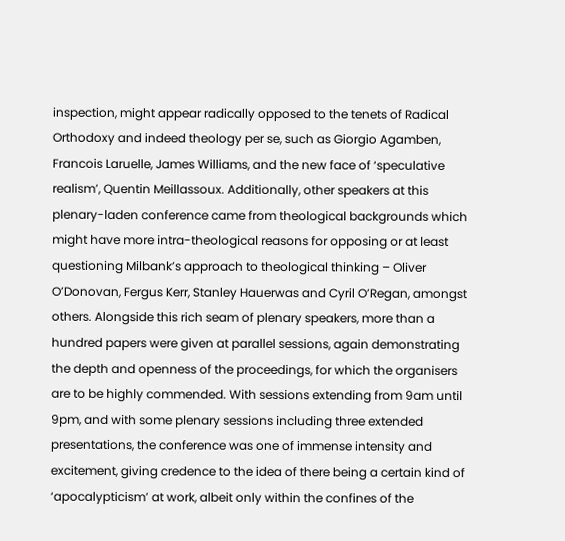inspection, might appear radically opposed to the tenets of Radical Orthodoxy and indeed theology per se, such as Giorgio Agamben, Francois Laruelle, James Williams, and the new face of ‘speculative realism’, Quentin Meillassoux. Additionally, other speakers at this plenary-laden conference came from theological backgrounds which might have more intra-theological reasons for opposing or at least questioning Milbank’s approach to theological thinking – Oliver O’Donovan, Fergus Kerr, Stanley Hauerwas and Cyril O’Regan, amongst others. Alongside this rich seam of plenary speakers, more than a hundred papers were given at parallel sessions, again demonstrating the depth and openness of the proceedings, for which the organisers are to be highly commended. With sessions extending from 9am until 9pm, and with some plenary sessions including three extended presentations, the conference was one of immense intensity and excitement, giving credence to the idea of there being a certain kind of ‘apocalypticism’ at work, albeit only within the confines of the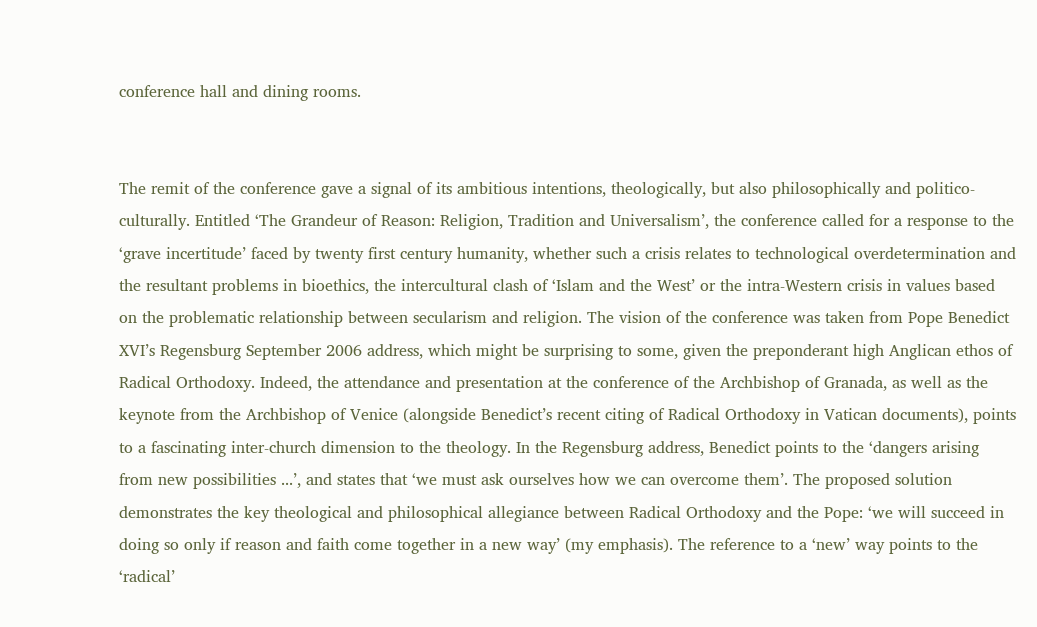conference hall and dining rooms.


The remit of the conference gave a signal of its ambitious intentions, theologically, but also philosophically and politico-culturally. Entitled ‘The Grandeur of Reason: Religion, Tradition and Universalism’, the conference called for a response to the ‘grave incertitude’ faced by twenty first century humanity, whether such a crisis relates to technological overdetermination and the resultant problems in bioethics, the intercultural clash of ‘Islam and the West’ or the intra-Western crisis in values based on the problematic relationship between secularism and religion. The vision of the conference was taken from Pope Benedict XVI’s Regensburg September 2006 address, which might be surprising to some, given the preponderant high Anglican ethos of Radical Orthodoxy. Indeed, the attendance and presentation at the conference of the Archbishop of Granada, as well as the keynote from the Archbishop of Venice (alongside Benedict’s recent citing of Radical Orthodoxy in Vatican documents), points to a fascinating inter-church dimension to the theology. In the Regensburg address, Benedict points to the ‘dangers arising from new possibilities ...’, and states that ‘we must ask ourselves how we can overcome them’. The proposed solution demonstrates the key theological and philosophical allegiance between Radical Orthodoxy and the Pope: ‘we will succeed in doing so only if reason and faith come together in a new way’ (my emphasis). The reference to a ‘new’ way points to the ‘radical’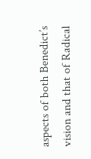aspects of both Benedict’s vision and that of Radical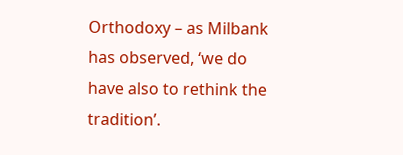Orthodoxy – as Milbank has observed, ‘we do have also to rethink the tradition’.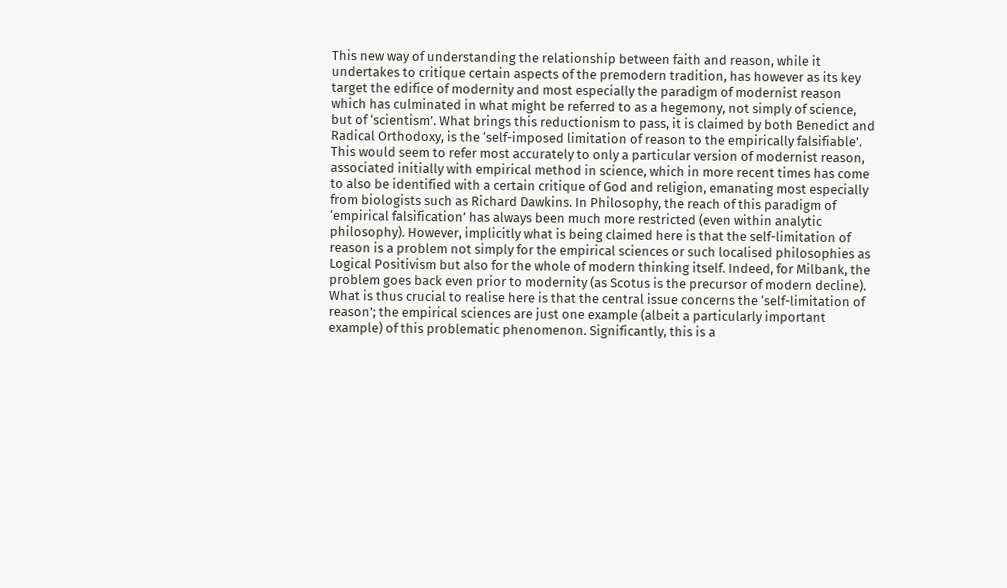This new way of understanding the relationship between faith and reason, while it undertakes to critique certain aspects of the premodern tradition, has however as its key target the edifice of modernity and most especially the paradigm of modernist reason which has culminated in what might be referred to as a hegemony, not simply of science, but of ‘scientism’. What brings this reductionism to pass, it is claimed by both Benedict and Radical Orthodoxy, is the ‘self-imposed limitation of reason to the empirically falsifiable’. This would seem to refer most accurately to only a particular version of modernist reason, associated initially with empirical method in science, which in more recent times has come to also be identified with a certain critique of God and religion, emanating most especially from biologists such as Richard Dawkins. In Philosophy, the reach of this paradigm of ‘empirical falsification’ has always been much more restricted (even within analytic philosophy). However, implicitly what is being claimed here is that the self-limitation of reason is a problem not simply for the empirical sciences or such localised philosophies as Logical Positivism but also for the whole of modern thinking itself. Indeed, for Milbank, the problem goes back even prior to modernity (as Scotus is the precursor of modern decline). What is thus crucial to realise here is that the central issue concerns the ‘self-limitation of reason’; the empirical sciences are just one example (albeit a particularly important example) of this problematic phenomenon. Significantly, this is a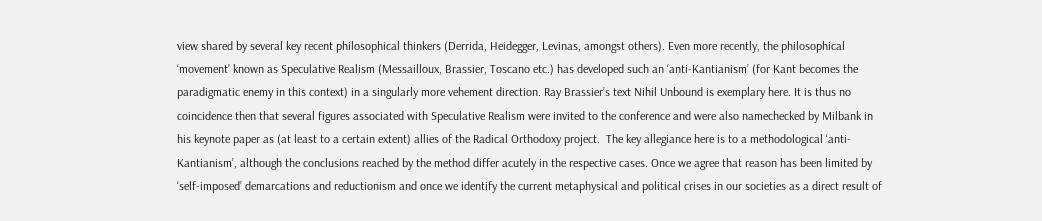view shared by several key recent philosophical thinkers (Derrida, Heidegger, Levinas, amongst others). Even more recently, the philosophical ‘movement’ known as Speculative Realism (Messailloux, Brassier, Toscano etc.) has developed such an ‘anti-Kantianism’ (for Kant becomes the paradigmatic enemy in this context) in a singularly more vehement direction. Ray Brassier’s text Nihil Unbound is exemplary here. It is thus no coincidence then that several figures associated with Speculative Realism were invited to the conference and were also namechecked by Milbank in his keynote paper as (at least to a certain extent) allies of the Radical Orthodoxy project.  The key allegiance here is to a methodological ‘anti-Kantianism’, although the conclusions reached by the method differ acutely in the respective cases. Once we agree that reason has been limited by ‘self-imposed’ demarcations and reductionism and once we identify the current metaphysical and political crises in our societies as a direct result of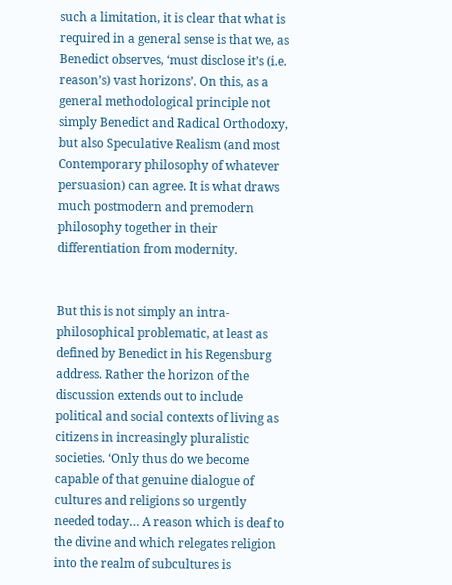such a limitation, it is clear that what is required in a general sense is that we, as Benedict observes, ‘must disclose it’s (i.e. reason’s) vast horizons’. On this, as a general methodological principle not simply Benedict and Radical Orthodoxy, but also Speculative Realism (and most Contemporary philosophy of whatever persuasion) can agree. It is what draws much postmodern and premodern philosophy together in their differentiation from modernity.


But this is not simply an intra-philosophical problematic, at least as defined by Benedict in his Regensburg address. Rather the horizon of the discussion extends out to include political and social contexts of living as citizens in increasingly pluralistic societies. ‘Only thus do we become capable of that genuine dialogue of cultures and religions so urgently needed today… A reason which is deaf to the divine and which relegates religion into the realm of subcultures is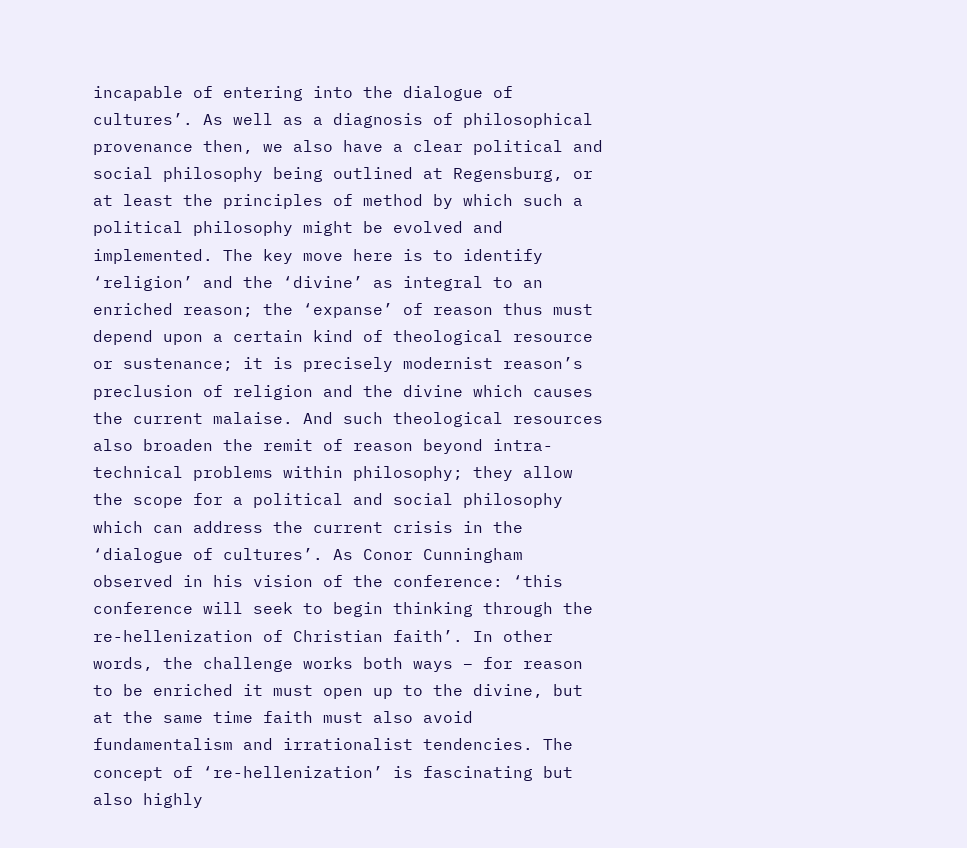incapable of entering into the dialogue of cultures’. As well as a diagnosis of philosophical provenance then, we also have a clear political and social philosophy being outlined at Regensburg, or at least the principles of method by which such a political philosophy might be evolved and implemented. The key move here is to identify ‘religion’ and the ‘divine’ as integral to an enriched reason; the ‘expanse’ of reason thus must depend upon a certain kind of theological resource or sustenance; it is precisely modernist reason’s preclusion of religion and the divine which causes the current malaise. And such theological resources also broaden the remit of reason beyond intra-technical problems within philosophy; they allow the scope for a political and social philosophy which can address the current crisis in the ‘dialogue of cultures’. As Conor Cunningham observed in his vision of the conference: ‘this conference will seek to begin thinking through the re-hellenization of Christian faith’. In other words, the challenge works both ways – for reason to be enriched it must open up to the divine, but at the same time faith must also avoid fundamentalism and irrationalist tendencies. The concept of ‘re-hellenization’ is fascinating but also highly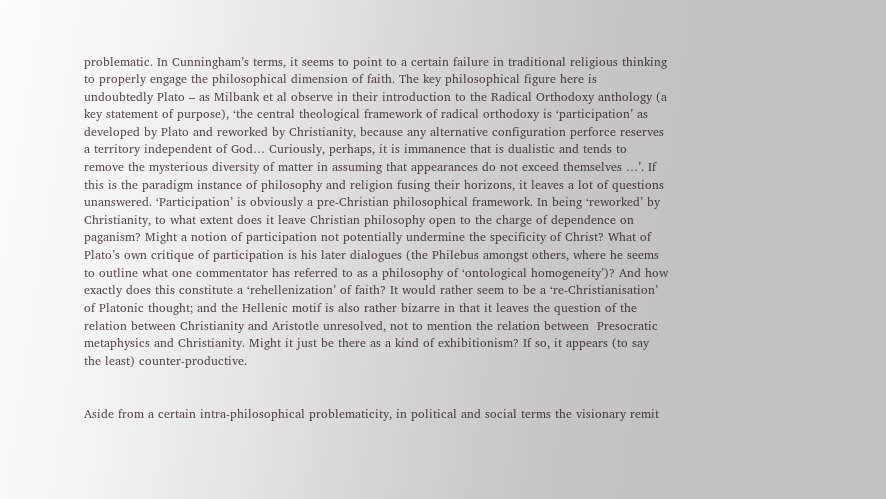problematic. In Cunningham’s terms, it seems to point to a certain failure in traditional religious thinking to properly engage the philosophical dimension of faith. The key philosophical figure here is undoubtedly Plato – as Milbank et al observe in their introduction to the Radical Orthodoxy anthology (a key statement of purpose), ‘the central theological framework of radical orthodoxy is ‘participation’ as developed by Plato and reworked by Christianity, because any alternative configuration perforce reserves a territory independent of God… Curiously, perhaps, it is immanence that is dualistic and tends to remove the mysterious diversity of matter in assuming that appearances do not exceed themselves …’. If this is the paradigm instance of philosophy and religion fusing their horizons, it leaves a lot of questions unanswered. ‘Participation’ is obviously a pre-Christian philosophical framework. In being ‘reworked’ by Christianity, to what extent does it leave Christian philosophy open to the charge of dependence on paganism? Might a notion of participation not potentially undermine the specificity of Christ? What of Plato’s own critique of participation is his later dialogues (the Philebus amongst others, where he seems to outline what one commentator has referred to as a philosophy of ‘ontological homogeneity’)? And how exactly does this constitute a ‘rehellenization’ of faith? It would rather seem to be a ‘re-Christianisation’ of Platonic thought; and the Hellenic motif is also rather bizarre in that it leaves the question of the relation between Christianity and Aristotle unresolved, not to mention the relation between  Presocratic metaphysics and Christianity. Might it just be there as a kind of exhibitionism? If so, it appears (to say the least) counter-productive.


Aside from a certain intra-philosophical problematicity, in political and social terms the visionary remit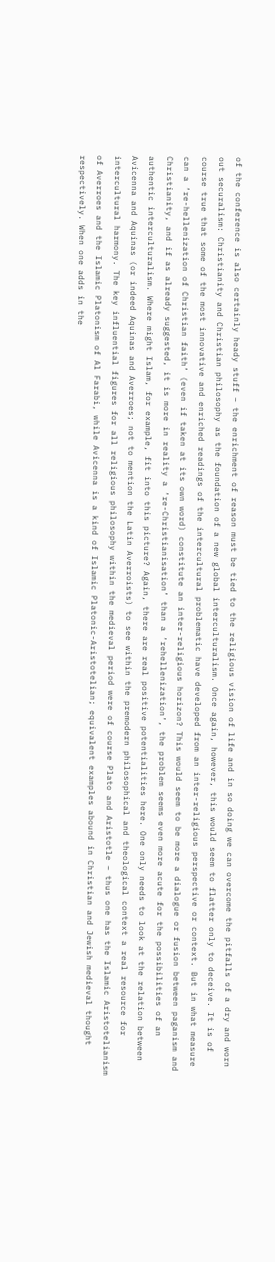of the conference is also certainly heady stuff – the enrichment of reason must be tied to the religious vision of life and in so doing we can overcome the pitfalls of a dry and worn out securalism: Christianity and Christian philosophy as the foundation of a new global interculturalism. Once again, however, this would seem to flatter only to deceive. It is of course true that some of the most innovative and enriched readings of the intercultural problematic have developed from an inter-religious perspective or context. But in what measure can a ‘re-hellenization of Christian faith’ (even if taken at its own word) constitute an inter-religious horizon? This would seem to be more a dialogue or fusion between paganism and Christianity, and if as already suggested, it is more in reality a ‘re-Christianisation’ than a ‘rehellenization’, the problem seems even more acute for the possibilities of an authentic interculturalism. Where might Islam, for example, fit into this picture? Again, there are real positive potentialities here. One only needs to look at the relation between Avicenna and Aquinas (or indeed Aquinas and Averroes; not to mention the Latin Averroists) to see within the premodern philosophical and theological context a real resource for intercultural harmony. The key influential figures for all religious philosophy within the medieval period were of course Plato and Aristotle – thus one has the Islamic Aristotelianism of Averroes and the Islamic Platonism of Al Farabi, while Avicenna is a kind of Islamic Platonic-Aristotelian; equivalent examples abound in Christian and Jewish medieval thought respectively. When one adds in the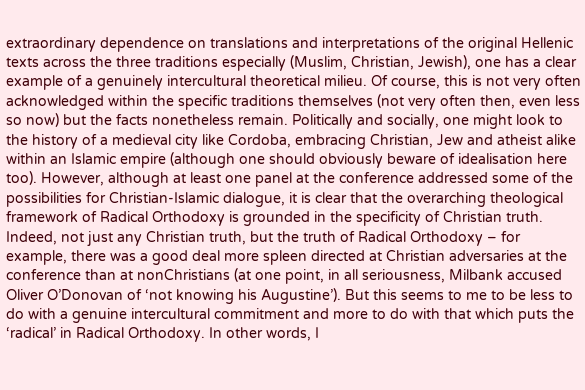extraordinary dependence on translations and interpretations of the original Hellenic texts across the three traditions especially (Muslim, Christian, Jewish), one has a clear example of a genuinely intercultural theoretical milieu. Of course, this is not very often acknowledged within the specific traditions themselves (not very often then, even less so now) but the facts nonetheless remain. Politically and socially, one might look to the history of a medieval city like Cordoba, embracing Christian, Jew and atheist alike within an Islamic empire (although one should obviously beware of idealisation here too). However, although at least one panel at the conference addressed some of the possibilities for Christian-Islamic dialogue, it is clear that the overarching theological framework of Radical Orthodoxy is grounded in the specificity of Christian truth. Indeed, not just any Christian truth, but the truth of Radical Orthodoxy – for example, there was a good deal more spleen directed at Christian adversaries at the conference than at nonChristians (at one point, in all seriousness, Milbank accused Oliver O’Donovan of ‘not knowing his Augustine’). But this seems to me to be less to do with a genuine intercultural commitment and more to do with that which puts the ‘radical’ in Radical Orthodoxy. In other words, I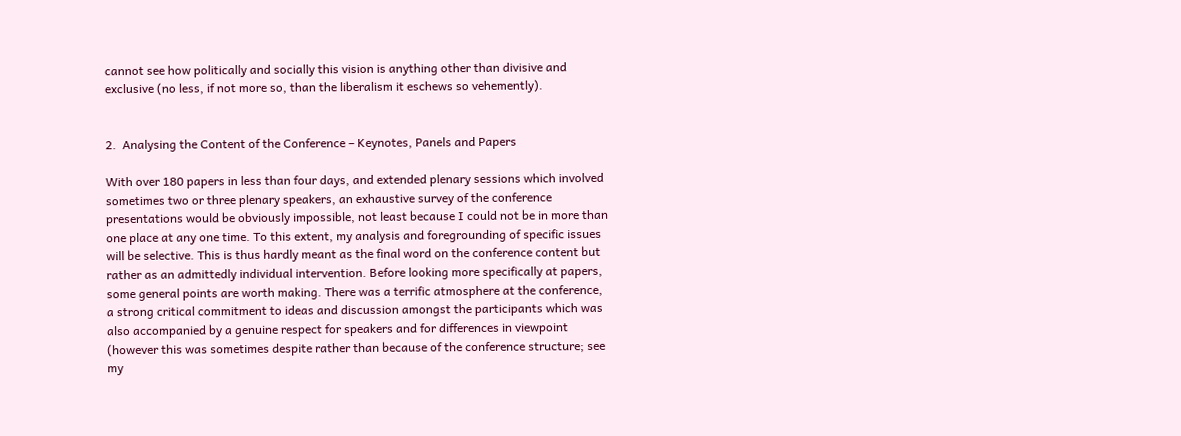cannot see how politically and socially this vision is anything other than divisive and exclusive (no less, if not more so, than the liberalism it eschews so vehemently).


2.  Analysing the Content of the Conference – Keynotes, Panels and Papers

With over 180 papers in less than four days, and extended plenary sessions which involved sometimes two or three plenary speakers, an exhaustive survey of the conference presentations would be obviously impossible, not least because I could not be in more than one place at any one time. To this extent, my analysis and foregrounding of specific issues will be selective. This is thus hardly meant as the final word on the conference content but rather as an admittedly individual intervention. Before looking more specifically at papers, some general points are worth making. There was a terrific atmosphere at the conference, a strong critical commitment to ideas and discussion amongst the participants which was also accompanied by a genuine respect for speakers and for differences in viewpoint (however this was sometimes despite rather than because of the conference structure; see my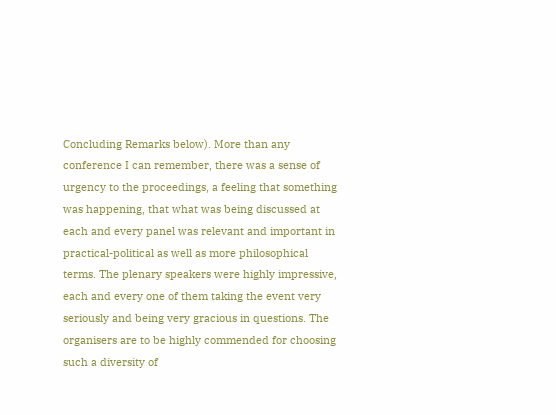Concluding Remarks below). More than any conference I can remember, there was a sense of urgency to the proceedings, a feeling that something was happening, that what was being discussed at each and every panel was relevant and important in practical-political as well as more philosophical terms. The plenary speakers were highly impressive, each and every one of them taking the event very seriously and being very gracious in questions. The organisers are to be highly commended for choosing such a diversity of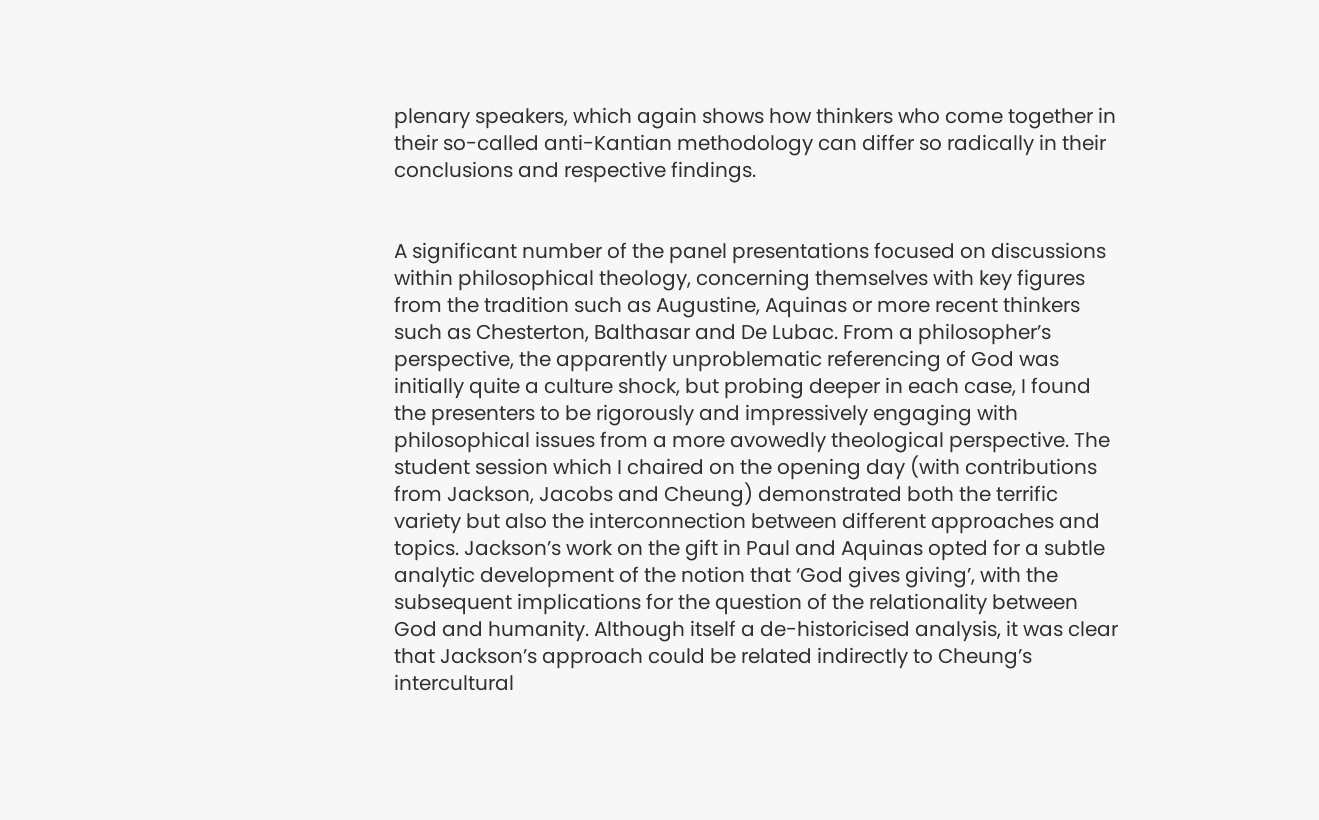plenary speakers, which again shows how thinkers who come together in their so-called anti-Kantian methodology can differ so radically in their conclusions and respective findings.


A significant number of the panel presentations focused on discussions within philosophical theology, concerning themselves with key figures from the tradition such as Augustine, Aquinas or more recent thinkers such as Chesterton, Balthasar and De Lubac. From a philosopher’s perspective, the apparently unproblematic referencing of God was initially quite a culture shock, but probing deeper in each case, I found the presenters to be rigorously and impressively engaging with philosophical issues from a more avowedly theological perspective. The student session which I chaired on the opening day (with contributions from Jackson, Jacobs and Cheung) demonstrated both the terrific variety but also the interconnection between different approaches and topics. Jackson’s work on the gift in Paul and Aquinas opted for a subtle analytic development of the notion that ‘God gives giving’, with the subsequent implications for the question of the relationality between God and humanity. Although itself a de-historicised analysis, it was clear that Jackson’s approach could be related indirectly to Cheung’s intercultural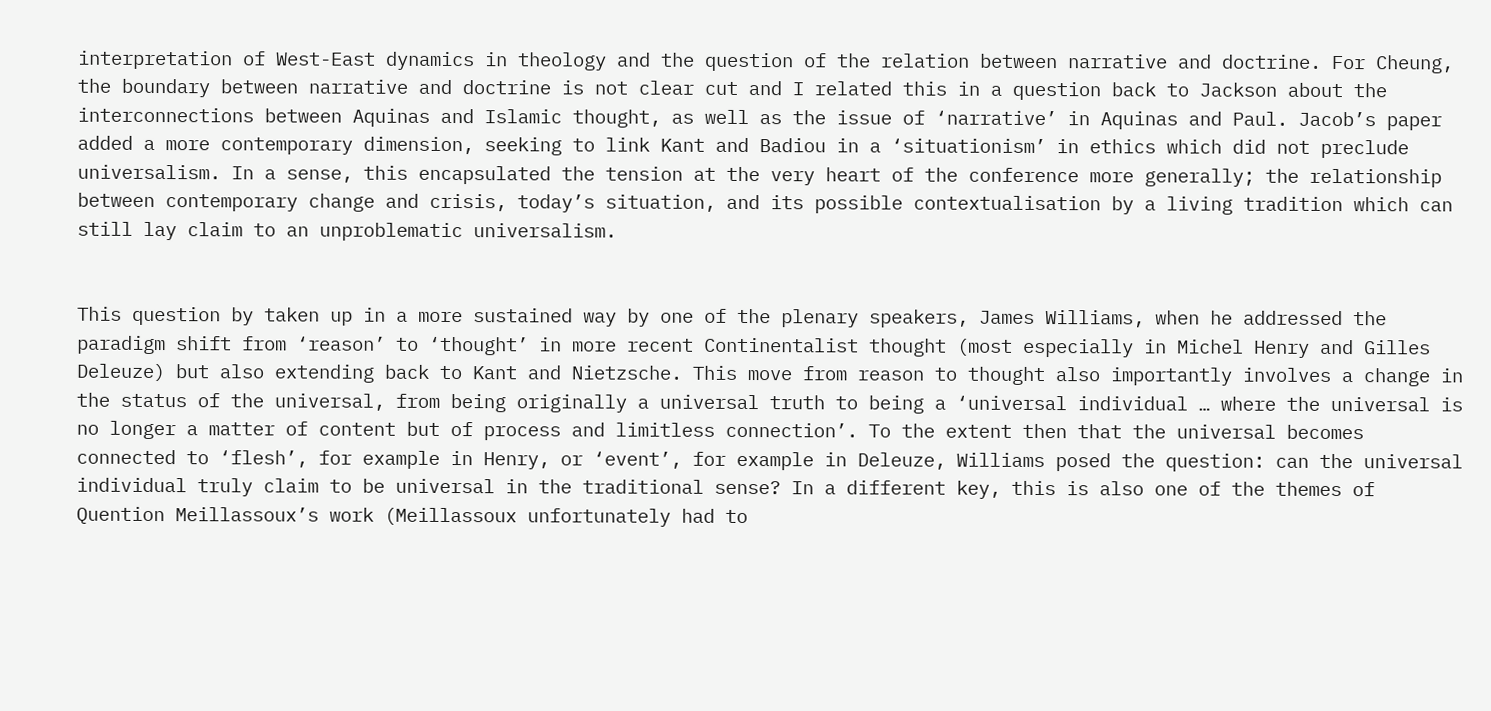interpretation of West-East dynamics in theology and the question of the relation between narrative and doctrine. For Cheung, the boundary between narrative and doctrine is not clear cut and I related this in a question back to Jackson about the interconnections between Aquinas and Islamic thought, as well as the issue of ‘narrative’ in Aquinas and Paul. Jacob’s paper added a more contemporary dimension, seeking to link Kant and Badiou in a ‘situationism’ in ethics which did not preclude universalism. In a sense, this encapsulated the tension at the very heart of the conference more generally; the relationship between contemporary change and crisis, today’s situation, and its possible contextualisation by a living tradition which can still lay claim to an unproblematic universalism.


This question by taken up in a more sustained way by one of the plenary speakers, James Williams, when he addressed the paradigm shift from ‘reason’ to ‘thought’ in more recent Continentalist thought (most especially in Michel Henry and Gilles Deleuze) but also extending back to Kant and Nietzsche. This move from reason to thought also importantly involves a change in the status of the universal, from being originally a universal truth to being a ‘universal individual … where the universal is no longer a matter of content but of process and limitless connection’. To the extent then that the universal becomes connected to ‘flesh’, for example in Henry, or ‘event’, for example in Deleuze, Williams posed the question: can the universal individual truly claim to be universal in the traditional sense? In a different key, this is also one of the themes of Quention Meillassoux’s work (Meillassoux unfortunately had to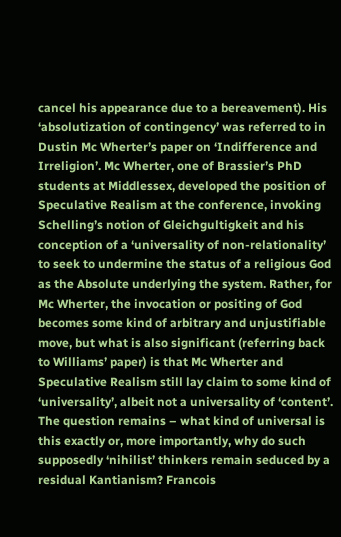cancel his appearance due to a bereavement). His ‘absolutization of contingency’ was referred to in Dustin Mc Wherter’s paper on ‘Indifference and Irreligion’. Mc Wherter, one of Brassier’s PhD students at Middlessex, developed the position of Speculative Realism at the conference, invoking Schelling’s notion of Gleichgultigkeit and his conception of a ‘universality of non-relationality’ to seek to undermine the status of a religious God as the Absolute underlying the system. Rather, for Mc Wherter, the invocation or positing of God becomes some kind of arbitrary and unjustifiable move, but what is also significant (referring back to Williams’ paper) is that Mc Wherter and Speculative Realism still lay claim to some kind of ‘universality’, albeit not a universality of ‘content’. The question remains – what kind of universal is this exactly or, more importantly, why do such supposedly ‘nihilist’ thinkers remain seduced by a residual Kantianism? Francois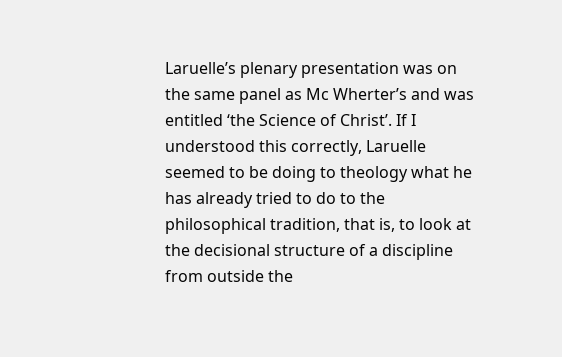Laruelle’s plenary presentation was on the same panel as Mc Wherter’s and was entitled ‘the Science of Christ’. If I understood this correctly, Laruelle seemed to be doing to theology what he has already tried to do to the philosophical tradition, that is, to look at the decisional structure of a discipline from outside the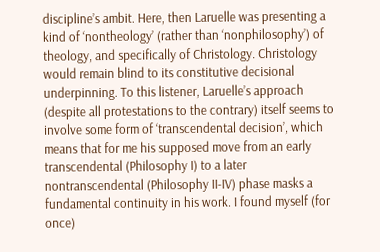discipline’s ambit. Here, then Laruelle was presenting a kind of ‘nontheology’ (rather than ‘nonphilosophy’) of theology, and specifically of Christology. Christology would remain blind to its constitutive decisional underpinning. To this listener, Laruelle’s approach (despite all protestations to the contrary) itself seems to involve some form of ‘transcendental decision’, which means that for me his supposed move from an early transcendental (Philosophy I) to a later nontranscendental (Philosophy II-IV) phase masks a fundamental continuity in his work. I found myself (for once)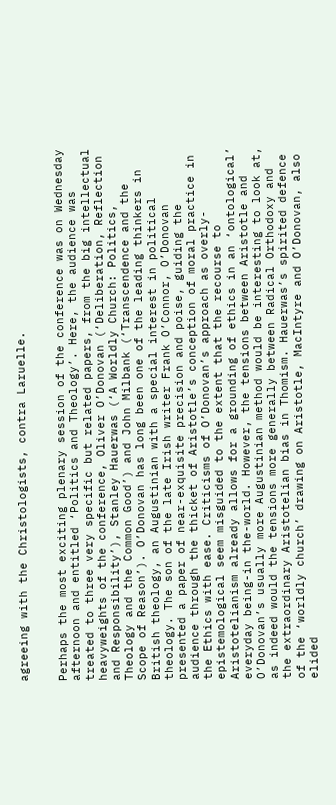agreeing with the Christologists, contra Laruelle.


Perhaps the most exciting plenary session of the conference was on Wednesday afternoon and entitled ‘Politics and Theology’. Here, the audience was treated to three very specific but related papers, from the big intellectual heavyweights of the conference, Oliver O’Donovan (‘Deliberation, Reflection and Responsibility’), Stanley Hauerwas (‘A Worldly Church: Politics, Theology and the Common Good’) and John Milbank (‘Transcendence and the Scope of Reason’). O’Donovan has long been one of the leading thinkers in British theology, an Augustinian with a special interest in political theology. The son of the late Irish writer Frank O’Connor, O’Donovan presented a paper of near-exquisite precision and poise, guiding the audience through the thicket of Aristotle’s conception of moral practice in the Ethics with ease. Criticisms of O’Donovan’s approach as overly-epistemological seem misguided to the extent that the recourse to Aristotelianism already allows for a grounding of ethics in an ‘ontological’ everyday being-in the-world. However, the tensions between Aristotle and O’Donovan’s usually more Augustinian method would be interesting to look at, as indeed would the tensions more generally between Radical Orthodoxy and the extraordinary Aristotelian bias in Thomism. Hauerwas’s spirited defence of the ‘worldly church’ drawing on Aristotle, MacIntyre and O’Donovan, also elided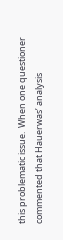this problematic issue.  When one questioner commented that Hauerwas’ analysis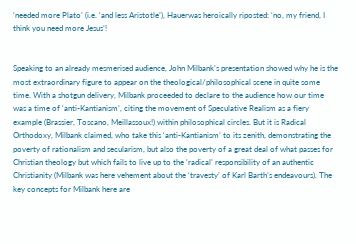‘needed more Plato’ (i.e. ‘and less Aristotle’), Hauerwas heroically riposted: ‘no, my friend, I think you need more Jesus’!


Speaking to an already mesmerised audience, John Milbank’s presentation showed why he is the most extraordinary figure to appear on the theological/philosophical scene in quite some time. With a shotgun delivery, Milbank proceeded to declare to the audience how our time was a time of ‘anti-Kantianism’, citing the movement of Speculative Realism as a fiery example (Brassier, Toscano, Meillassoux!) within philosophical circles. But it is Radical Orthodoxy, Milbank claimed, who take this ‘anti-Kantianism’ to its zenith, demonstrating the poverty of rationalism and secularism, but also the poverty of a great deal of what passes for Christian theology but which fails to live up to the ‘radical’ responsibility of an authentic Christianity (Milbank was here vehement about the ‘travesty’ of Karl Barth’s endeavours). The key concepts for Milbank here are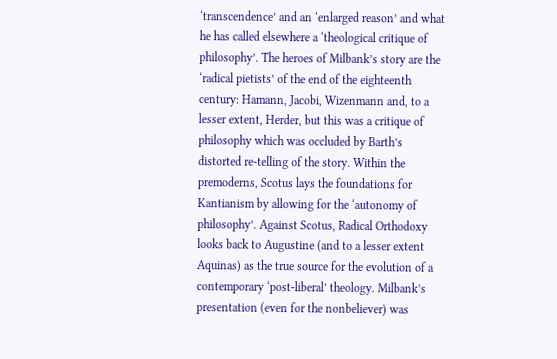‘transcendence’ and an ‘enlarged reason’ and what he has called elsewhere a ‘theological critique of philosophy’. The heroes of Milbank’s story are the ‘radical pietists’ of the end of the eighteenth century: Hamann, Jacobi, Wizenmann and, to a lesser extent, Herder, but this was a critique of philosophy which was occluded by Barth’s distorted re-telling of the story. Within the premoderns, Scotus lays the foundations for Kantianism by allowing for the ‘autonomy of philosophy’. Against Scotus, Radical Orthodoxy looks back to Augustine (and to a lesser extent Aquinas) as the true source for the evolution of a contemporary ‘post-liberal’ theology. Milbank’s presentation (even for the nonbeliever) was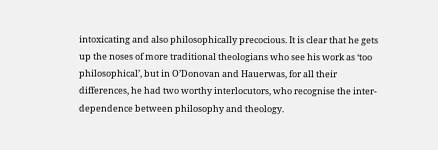intoxicating and also philosophically precocious. It is clear that he gets up the noses of more traditional theologians who see his work as ‘too philosophical’, but in O’Donovan and Hauerwas, for all their differences, he had two worthy interlocutors, who recognise the inter-dependence between philosophy and theology.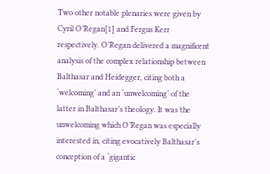Two other notable plenaries were given by Cyril O’Regan[1] and Fergus Kerr respectively. O’Regan delivered a magnificent analysis of the complex relationship between Balthasar and Heidegger, citing both a ‘welcoming’ and an ‘unwelcoming’ of the latter in Balthasar’s theology. It was the unwelcoming which O’Regan was especially interested in, citing evocatively Balthasar’s conception of a ‘gigantic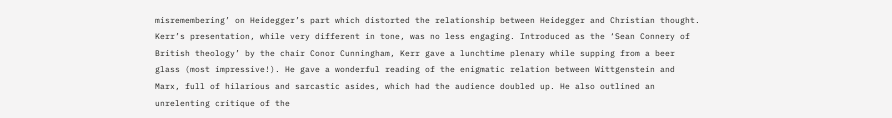misremembering’ on Heidegger’s part which distorted the relationship between Heidegger and Christian thought. Kerr’s presentation, while very different in tone, was no less engaging. Introduced as the ‘Sean Connery of British theology’ by the chair Conor Cunningham, Kerr gave a lunchtime plenary while supping from a beer glass (most impressive!). He gave a wonderful reading of the enigmatic relation between Wittgenstein and Marx, full of hilarious and sarcastic asides, which had the audience doubled up. He also outlined an unrelenting critique of the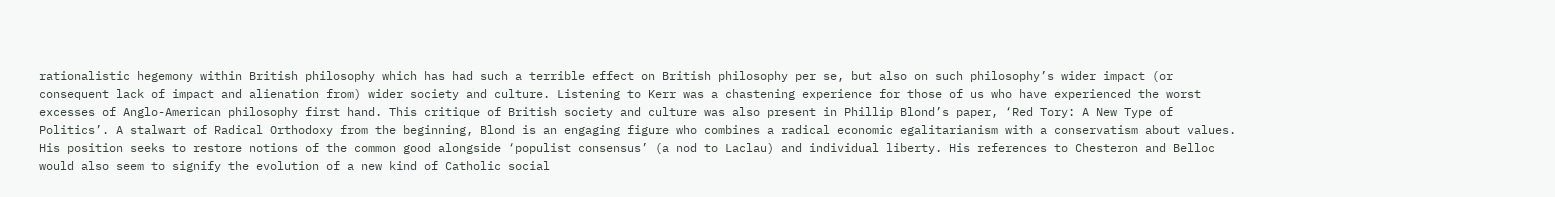rationalistic hegemony within British philosophy which has had such a terrible effect on British philosophy per se, but also on such philosophy’s wider impact (or consequent lack of impact and alienation from) wider society and culture. Listening to Kerr was a chastening experience for those of us who have experienced the worst excesses of Anglo-American philosophy first hand. This critique of British society and culture was also present in Phillip Blond’s paper, ‘Red Tory: A New Type of Politics’. A stalwart of Radical Orthodoxy from the beginning, Blond is an engaging figure who combines a radical economic egalitarianism with a conservatism about values. His position seeks to restore notions of the common good alongside ‘populist consensus’ (a nod to Laclau) and individual liberty. His references to Chesteron and Belloc would also seem to signify the evolution of a new kind of Catholic social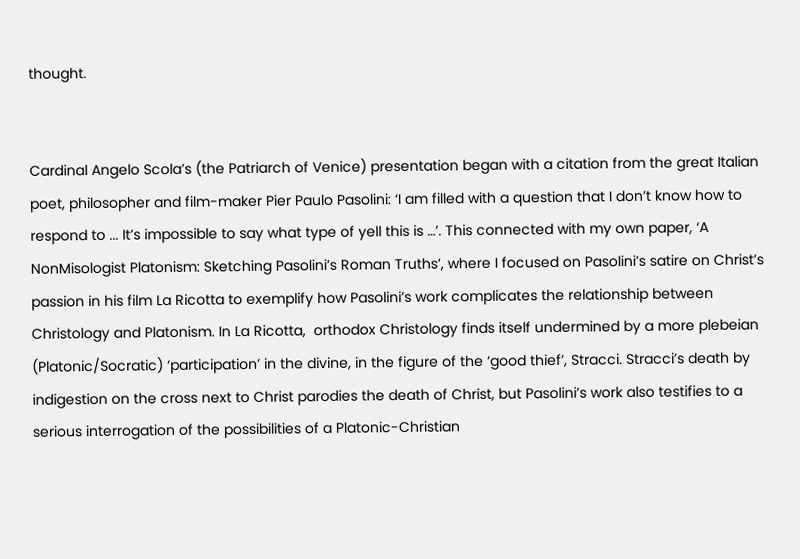thought.


Cardinal Angelo Scola’s (the Patriarch of Venice) presentation began with a citation from the great Italian poet, philosopher and film-maker Pier Paulo Pasolini: ‘I am filled with a question that I don’t know how to respond to ... It’s impossible to say what type of yell this is …’. This connected with my own paper, ‘A NonMisologist Platonism: Sketching Pasolini’s Roman Truths’, where I focused on Pasolini’s satire on Christ’s passion in his film La Ricotta to exemplify how Pasolini’s work complicates the relationship between Christology and Platonism. In La Ricotta,  orthodox Christology finds itself undermined by a more plebeian (Platonic/Socratic) ‘participation’ in the divine, in the figure of the ‘good thief’, Stracci. Stracci’s death by indigestion on the cross next to Christ parodies the death of Christ, but Pasolini’s work also testifies to a serious interrogation of the possibilities of a Platonic-Christian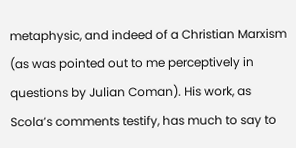metaphysic, and indeed of a Christian Marxism (as was pointed out to me perceptively in questions by Julian Coman). His work, as Scola’s comments testify, has much to say to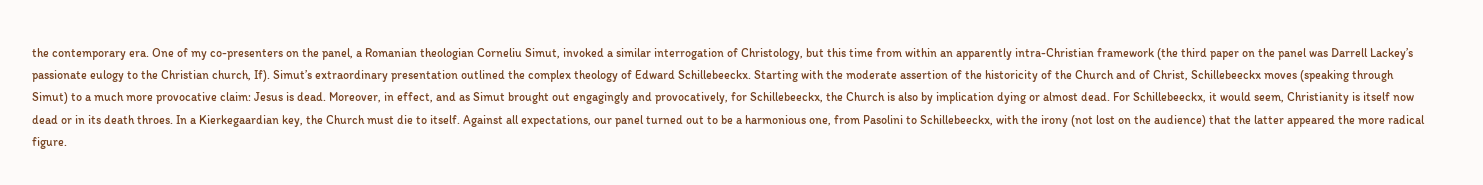the contemporary era. One of my co-presenters on the panel, a Romanian theologian Corneliu Simut, invoked a similar interrogation of Christology, but this time from within an apparently intra-Christian framework (the third paper on the panel was Darrell Lackey’s passionate eulogy to the Christian church, If). Simut’s extraordinary presentation outlined the complex theology of Edward Schillebeeckx. Starting with the moderate assertion of the historicity of the Church and of Christ, Schillebeeckx moves (speaking through Simut) to a much more provocative claim: Jesus is dead. Moreover, in effect, and as Simut brought out engagingly and provocatively, for Schillebeeckx, the Church is also by implication dying or almost dead. For Schillebeeckx, it would seem, Christianity is itself now dead or in its death throes. In a Kierkegaardian key, the Church must die to itself. Against all expectations, our panel turned out to be a harmonious one, from Pasolini to Schillebeeckx, with the irony (not lost on the audience) that the latter appeared the more radical figure.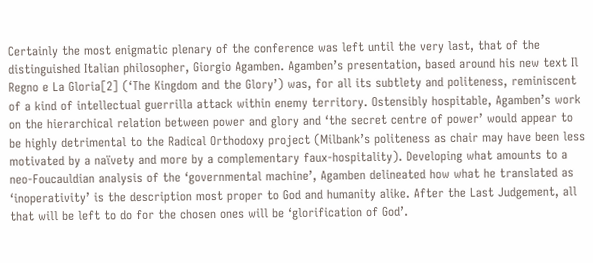Certainly the most enigmatic plenary of the conference was left until the very last, that of the distinguished Italian philosopher, Giorgio Agamben. Agamben’s presentation, based around his new text Il Regno e La Gloria[2] (‘The Kingdom and the Glory’) was, for all its subtlety and politeness, reminiscent of a kind of intellectual guerrilla attack within enemy territory. Ostensibly hospitable, Agamben’s work on the hierarchical relation between power and glory and ‘the secret centre of power’ would appear to be highly detrimental to the Radical Orthodoxy project (Milbank’s politeness as chair may have been less motivated by a naïvety and more by a complementary faux-hospitality). Developing what amounts to a neo-Foucauldian analysis of the ‘governmental machine’, Agamben delineated how what he translated as ‘inoperativity’ is the description most proper to God and humanity alike. After the Last Judgement, all that will be left to do for the chosen ones will be ‘glorification of God’.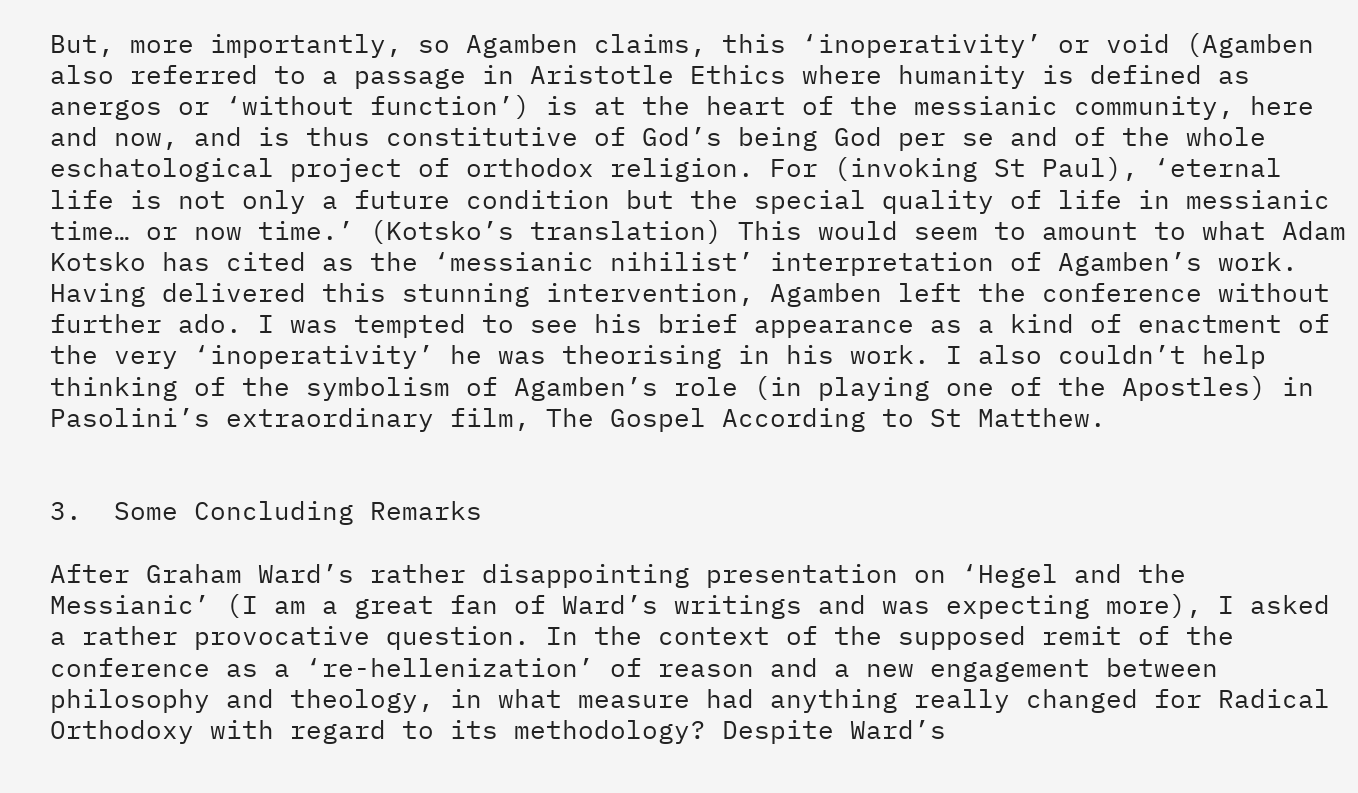But, more importantly, so Agamben claims, this ‘inoperativity’ or void (Agamben also referred to a passage in Aristotle Ethics where humanity is defined as anergos or ‘without function’) is at the heart of the messianic community, here and now, and is thus constitutive of God’s being God per se and of the whole eschatological project of orthodox religion. For (invoking St Paul), ‘eternal life is not only a future condition but the special quality of life in messianic time… or now time.’ (Kotsko’s translation) This would seem to amount to what Adam Kotsko has cited as the ‘messianic nihilist’ interpretation of Agamben’s work.  Having delivered this stunning intervention, Agamben left the conference without further ado. I was tempted to see his brief appearance as a kind of enactment of the very ‘inoperativity’ he was theorising in his work. I also couldn’t help thinking of the symbolism of Agamben’s role (in playing one of the Apostles) in Pasolini’s extraordinary film, The Gospel According to St Matthew.


3.  Some Concluding Remarks

After Graham Ward’s rather disappointing presentation on ‘Hegel and the Messianic’ (I am a great fan of Ward’s writings and was expecting more), I asked a rather provocative question. In the context of the supposed remit of the conference as a ‘re-hellenization’ of reason and a new engagement between philosophy and theology, in what measure had anything really changed for Radical Orthodoxy with regard to its methodology? Despite Ward’s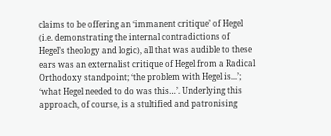claims to be offering an ‘immanent critique’ of Hegel (i.e. demonstrating the internal contradictions of Hegel’s theology and logic), all that was audible to these ears was an externalist critique of Hegel from a Radical Orthodoxy standpoint; ‘the problem with Hegel is...’; ‘what Hegel needed to do was this…’. Underlying this approach, of course, is a stultified and patronising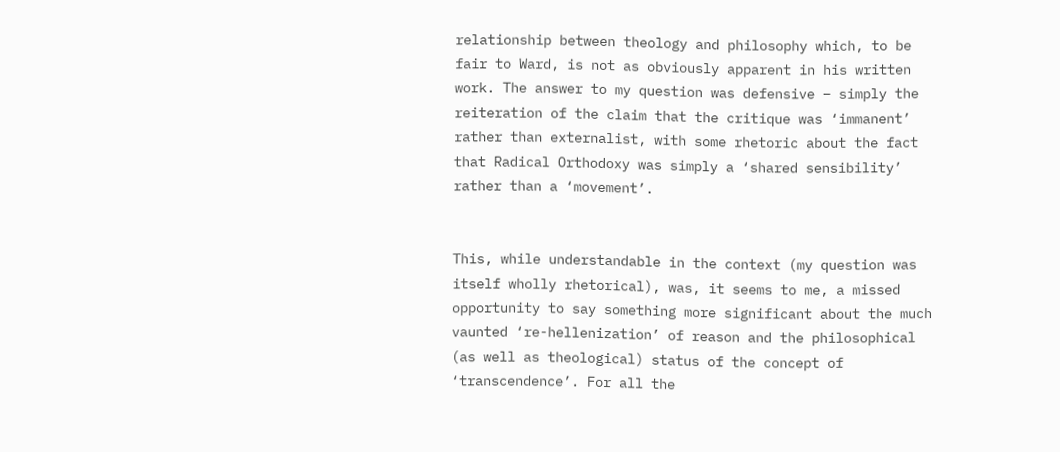relationship between theology and philosophy which, to be fair to Ward, is not as obviously apparent in his written work. The answer to my question was defensive – simply the reiteration of the claim that the critique was ‘immanent’ rather than externalist, with some rhetoric about the fact that Radical Orthodoxy was simply a ‘shared sensibility’ rather than a ‘movement’.


This, while understandable in the context (my question was itself wholly rhetorical), was, it seems to me, a missed opportunity to say something more significant about the much vaunted ‘re-hellenization’ of reason and the philosophical (as well as theological) status of the concept of ‘transcendence’. For all the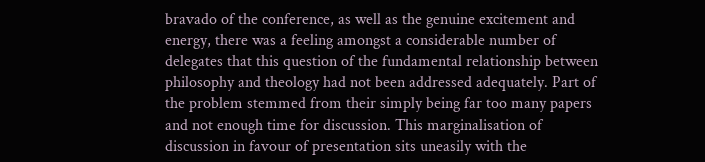bravado of the conference, as well as the genuine excitement and energy, there was a feeling amongst a considerable number of delegates that this question of the fundamental relationship between philosophy and theology had not been addressed adequately. Part of the problem stemmed from their simply being far too many papers and not enough time for discussion. This marginalisation of discussion in favour of presentation sits uneasily with the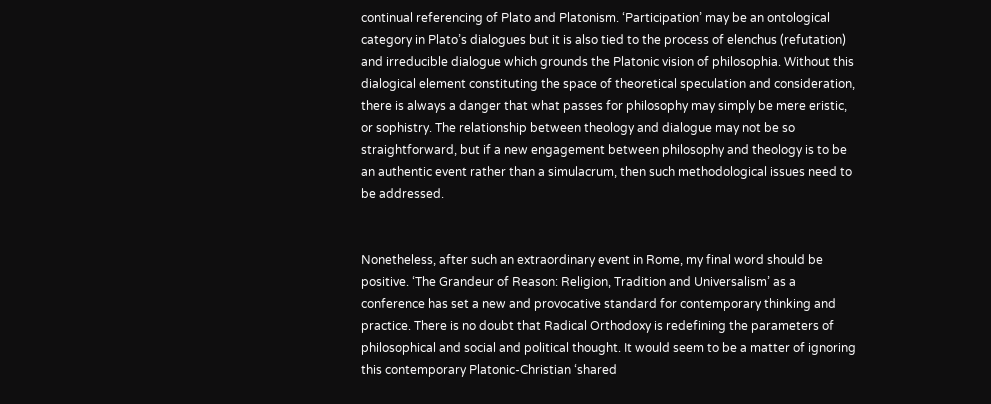continual referencing of Plato and Platonism. ‘Participation’ may be an ontological category in Plato’s dialogues but it is also tied to the process of elenchus (refutation) and irreducible dialogue which grounds the Platonic vision of philosophia. Without this dialogical element constituting the space of theoretical speculation and consideration, there is always a danger that what passes for philosophy may simply be mere eristic, or sophistry. The relationship between theology and dialogue may not be so straightforward, but if a new engagement between philosophy and theology is to be an authentic event rather than a simulacrum, then such methodological issues need to be addressed.


Nonetheless, after such an extraordinary event in Rome, my final word should be positive. ‘The Grandeur of Reason: Religion, Tradition and Universalism’ as a conference has set a new and provocative standard for contemporary thinking and practice. There is no doubt that Radical Orthodoxy is redefining the parameters of philosophical and social and political thought. It would seem to be a matter of ignoring this contemporary Platonic-Christian ‘shared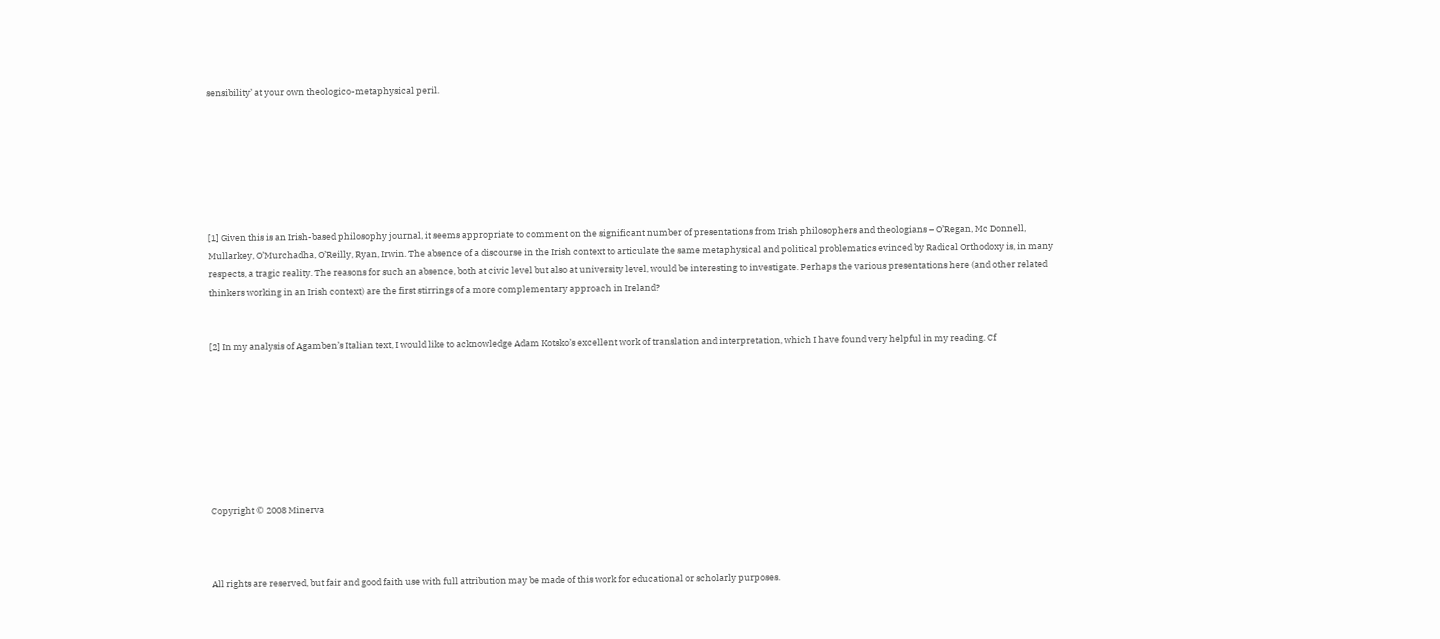sensibility’ at your own theologico-metaphysical peril.







[1] Given this is an Irish-based philosophy journal, it seems appropriate to comment on the significant number of presentations from Irish philosophers and theologians – O’Regan, Mc Donnell, Mullarkey, O’Murchadha, O’Reilly, Ryan, Irwin. The absence of a discourse in the Irish context to articulate the same metaphysical and political problematics evinced by Radical Orthodoxy is, in many respects, a tragic reality. The reasons for such an absence, both at civic level but also at university level, would be interesting to investigate. Perhaps the various presentations here (and other related thinkers working in an Irish context) are the first stirrings of a more complementary approach in Ireland?


[2] In my analysis of Agamben’s Italian text, I would like to acknowledge Adam Kotsko’s excellent work of translation and interpretation, which I have found very helpful in my reading. Cf








Copyright © 2008 Minerva



All rights are reserved, but fair and good faith use with full attribution may be made of this work for educational or scholarly purposes.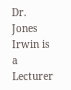Dr. Jones Irwin is a Lecturer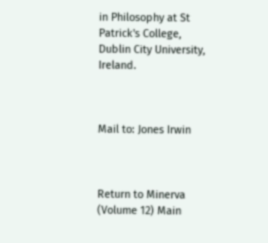in Philosophy at St Patrick's College, Dublin City University, Ireland.



Mail to: Jones Irwin



Return to Minerva (Volume 12) Main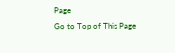Page                                                      Go to Top of This Page